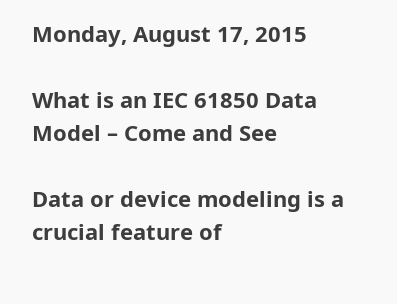Monday, August 17, 2015

What is an IEC 61850 Data Model – Come and See

Data or device modeling is a crucial feature of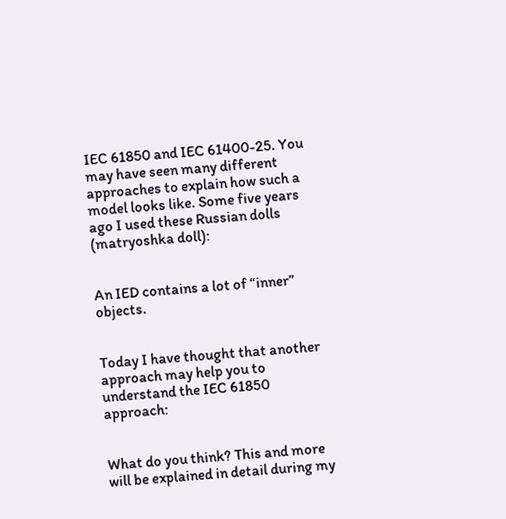IEC 61850 and IEC 61400-25. You may have seen many different approaches to explain how such a model looks like. Some five years ago I used these Russian dolls (matryoshka doll):


An IED contains a lot of “inner” objects.


Today I have thought that another approach may help you to understand the IEC 61850 approach:


What do you think? This and more will be explained in detail during my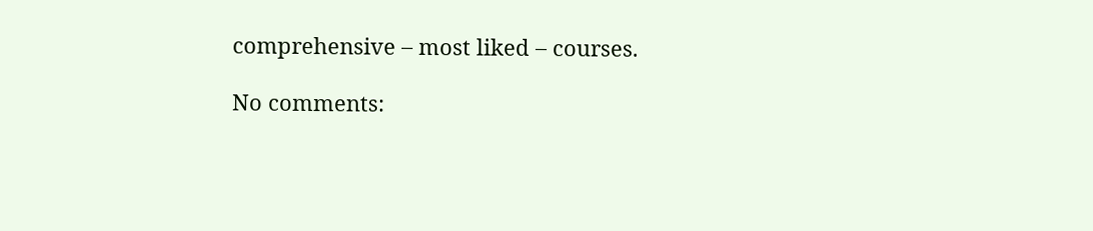comprehensive – most liked – courses.

No comments: